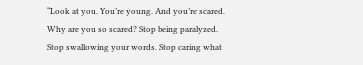“Look at you. You’re young. And you’re scared. Why are you so scared? Stop being paralyzed. Stop swallowing your words. Stop caring what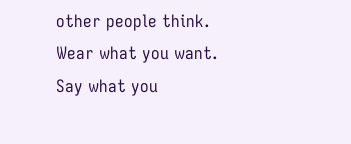other people think. Wear what you want. Say what you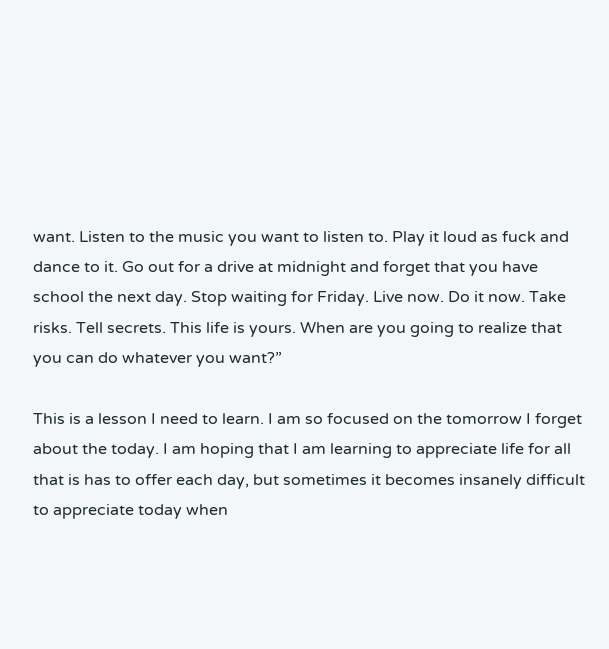want. Listen to the music you want to listen to. Play it loud as fuck and dance to it. Go out for a drive at midnight and forget that you have school the next day. Stop waiting for Friday. Live now. Do it now. Take risks. Tell secrets. This life is yours. When are you going to realize that you can do whatever you want?”

This is a lesson I need to learn. I am so focused on the tomorrow I forget about the today. I am hoping that I am learning to appreciate life for all that is has to offer each day, but sometimes it becomes insanely difficult to appreciate today when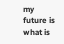my future is what is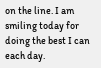on the line. I am smiling today for doing the best I can each day.